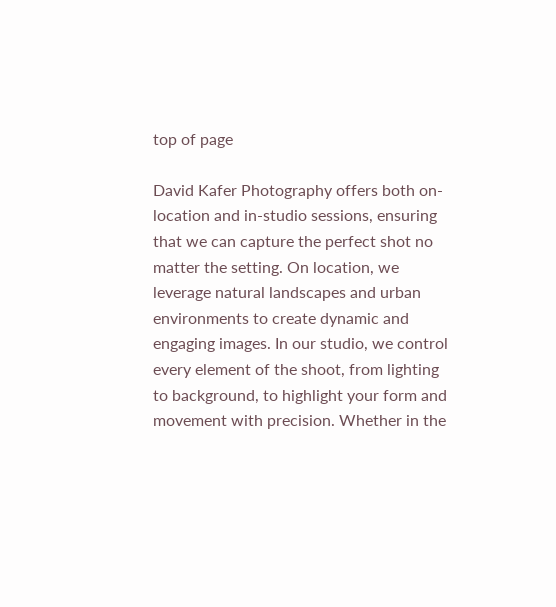top of page

David Kafer Photography offers both on-location and in-studio sessions, ensuring that we can capture the perfect shot no matter the setting. On location, we leverage natural landscapes and urban environments to create dynamic and engaging images. In our studio, we control every element of the shoot, from lighting to background, to highlight your form and movement with precision. Whether in the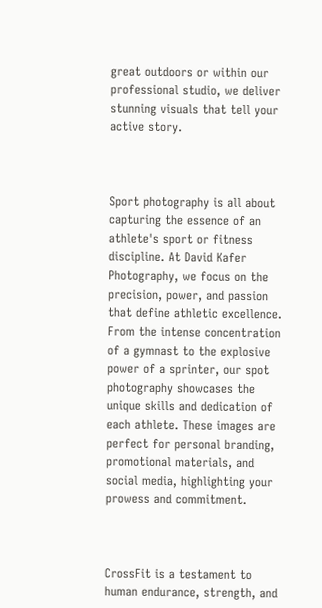great outdoors or within our professional studio, we deliver stunning visuals that tell your active story.



Sport photography is all about capturing the essence of an athlete's sport or fitness discipline. At David Kafer Photography, we focus on the precision, power, and passion that define athletic excellence. From the intense concentration of a gymnast to the explosive power of a sprinter, our spot photography showcases the unique skills and dedication of each athlete. These images are perfect for personal branding, promotional materials, and social media, highlighting your prowess and commitment.



CrossFit is a testament to human endurance, strength, and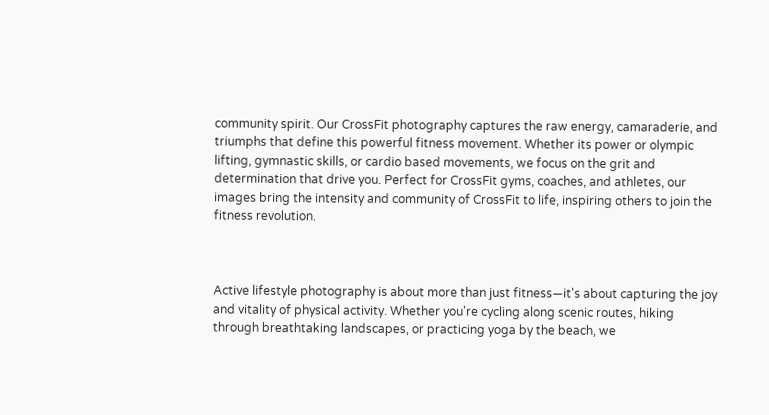community spirit. Our CrossFit photography captures the raw energy, camaraderie, and triumphs that define this powerful fitness movement. Whether its power or olympic lifting, gymnastic skills, or cardio based movements, we focus on the grit and determination that drive you. Perfect for CrossFit gyms, coaches, and athletes, our images bring the intensity and community of CrossFit to life, inspiring others to join the fitness revolution.



Active lifestyle photography is about more than just fitness—it's about capturing the joy and vitality of physical activity. Whether you're cycling along scenic routes, hiking through breathtaking landscapes, or practicing yoga by the beach, we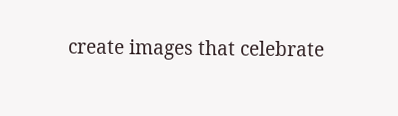create images that celebrate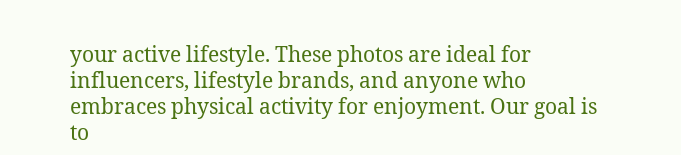your active lifestyle. These photos are ideal for influencers, lifestyle brands, and anyone who embraces physical activity for enjoyment. Our goal is to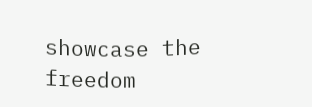showcase the freedom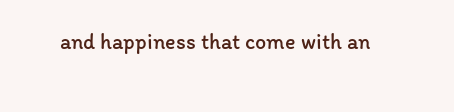and happiness that come with an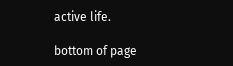active life.

bottom of page